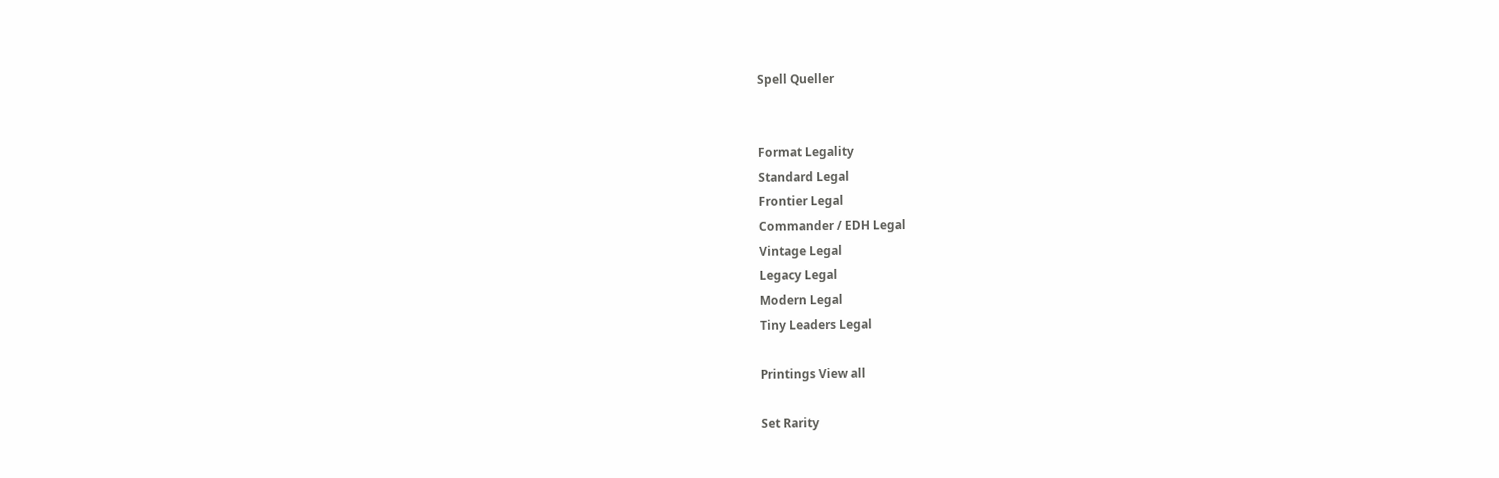Spell Queller


Format Legality
Standard Legal
Frontier Legal
Commander / EDH Legal
Vintage Legal
Legacy Legal
Modern Legal
Tiny Leaders Legal

Printings View all

Set Rarity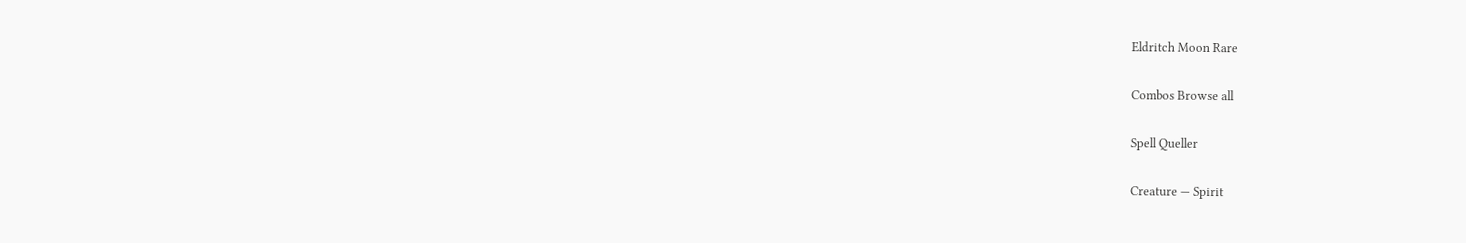Eldritch Moon Rare

Combos Browse all

Spell Queller

Creature — Spirit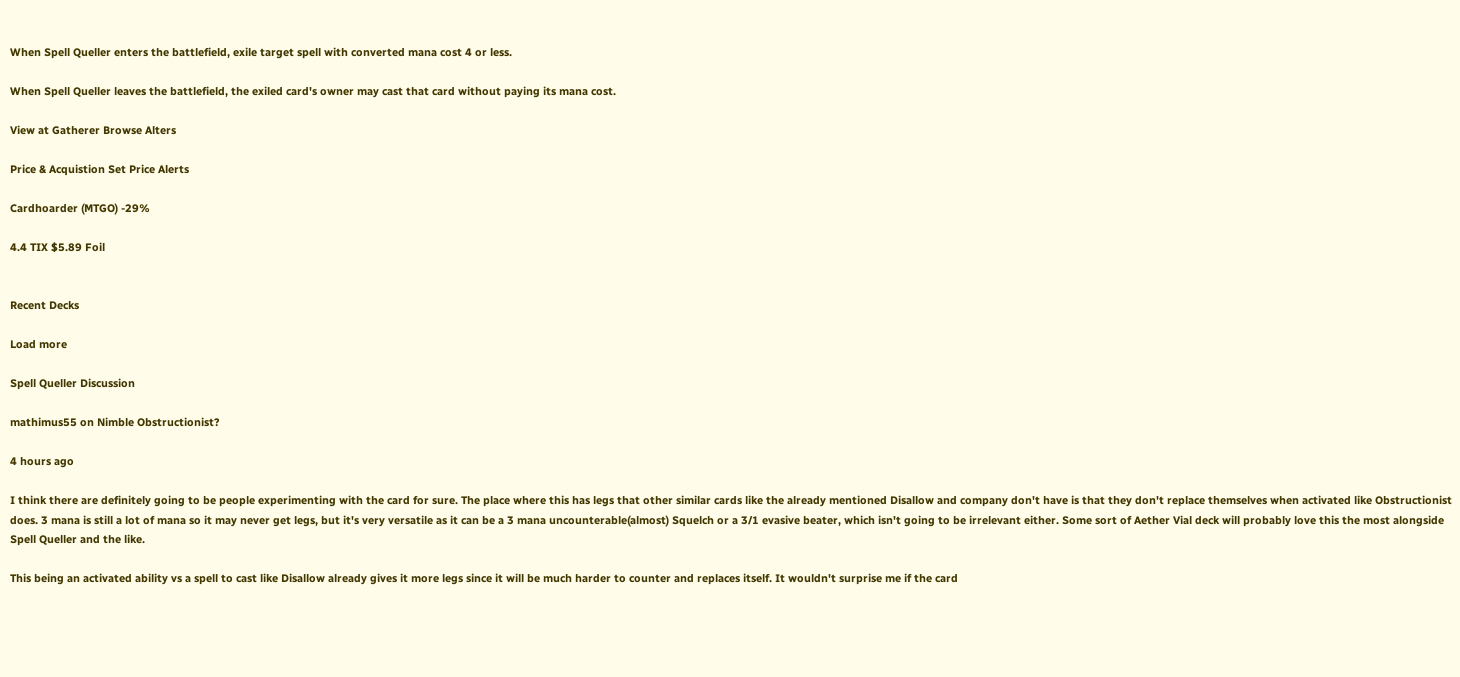When Spell Queller enters the battlefield, exile target spell with converted mana cost 4 or less.

When Spell Queller leaves the battlefield, the exiled card's owner may cast that card without paying its mana cost.

View at Gatherer Browse Alters

Price & Acquistion Set Price Alerts

Cardhoarder (MTGO) -29%

4.4 TIX $5.89 Foil


Recent Decks

Load more

Spell Queller Discussion

mathimus55 on Nimble Obstructionist?

4 hours ago

I think there are definitely going to be people experimenting with the card for sure. The place where this has legs that other similar cards like the already mentioned Disallow and company don't have is that they don't replace themselves when activated like Obstructionist does. 3 mana is still a lot of mana so it may never get legs, but it's very versatile as it can be a 3 mana uncounterable(almost) Squelch or a 3/1 evasive beater, which isn't going to be irrelevant either. Some sort of Aether Vial deck will probably love this the most alongside Spell Queller and the like.

This being an activated ability vs a spell to cast like Disallow already gives it more legs since it will be much harder to counter and replaces itself. It wouldn't surprise me if the card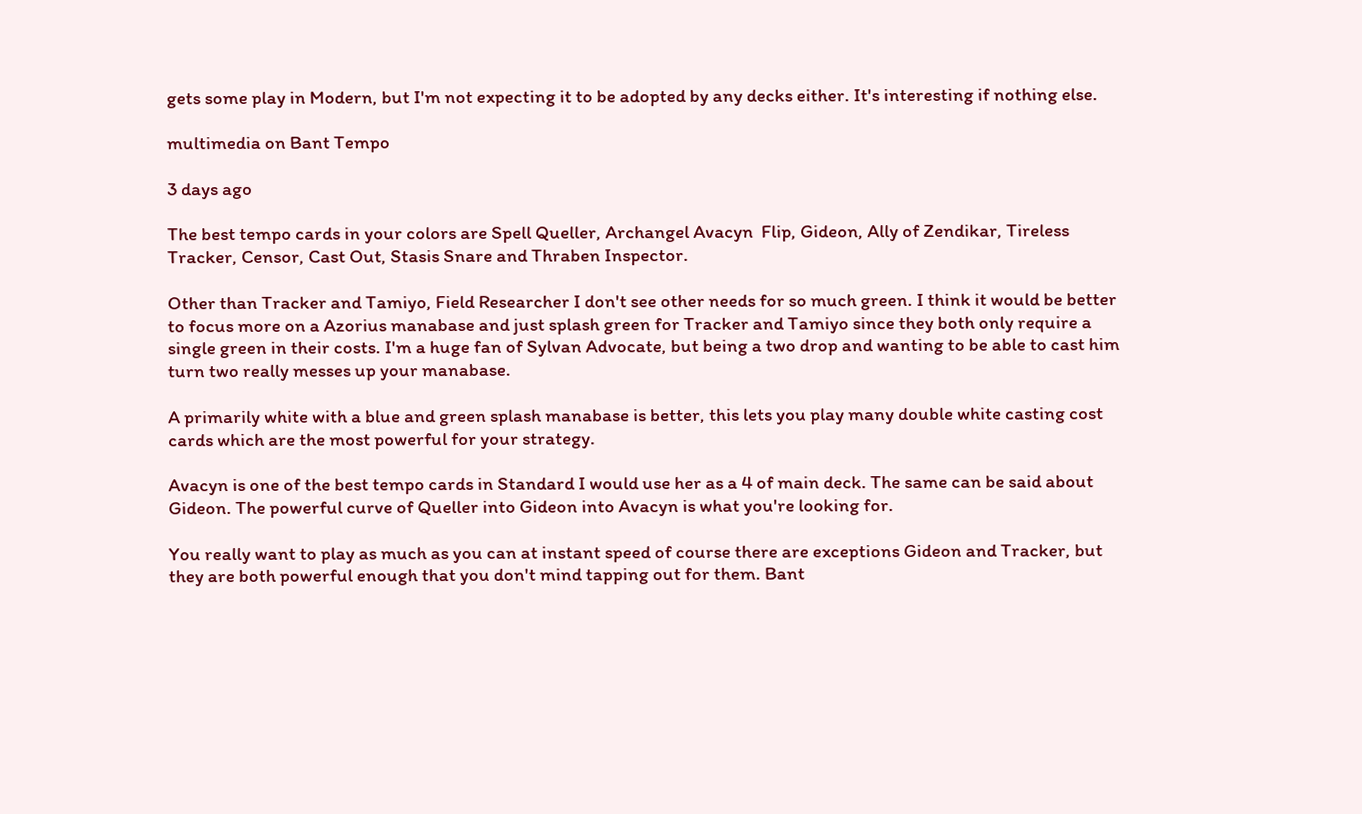gets some play in Modern, but I'm not expecting it to be adopted by any decks either. It's interesting if nothing else.

multimedia on Bant Tempo

3 days ago

The best tempo cards in your colors are Spell Queller, Archangel Avacyn  Flip, Gideon, Ally of Zendikar, Tireless Tracker, Censor, Cast Out, Stasis Snare and Thraben Inspector.

Other than Tracker and Tamiyo, Field Researcher I don't see other needs for so much green. I think it would be better to focus more on a Azorius manabase and just splash green for Tracker and Tamiyo since they both only require a single green in their costs. I'm a huge fan of Sylvan Advocate, but being a two drop and wanting to be able to cast him turn two really messes up your manabase.

A primarily white with a blue and green splash manabase is better, this lets you play many double white casting cost cards which are the most powerful for your strategy.

Avacyn is one of the best tempo cards in Standard I would use her as a 4 of main deck. The same can be said about Gideon. The powerful curve of Queller into Gideon into Avacyn is what you're looking for.

You really want to play as much as you can at instant speed of course there are exceptions Gideon and Tracker, but they are both powerful enough that you don't mind tapping out for them. Bant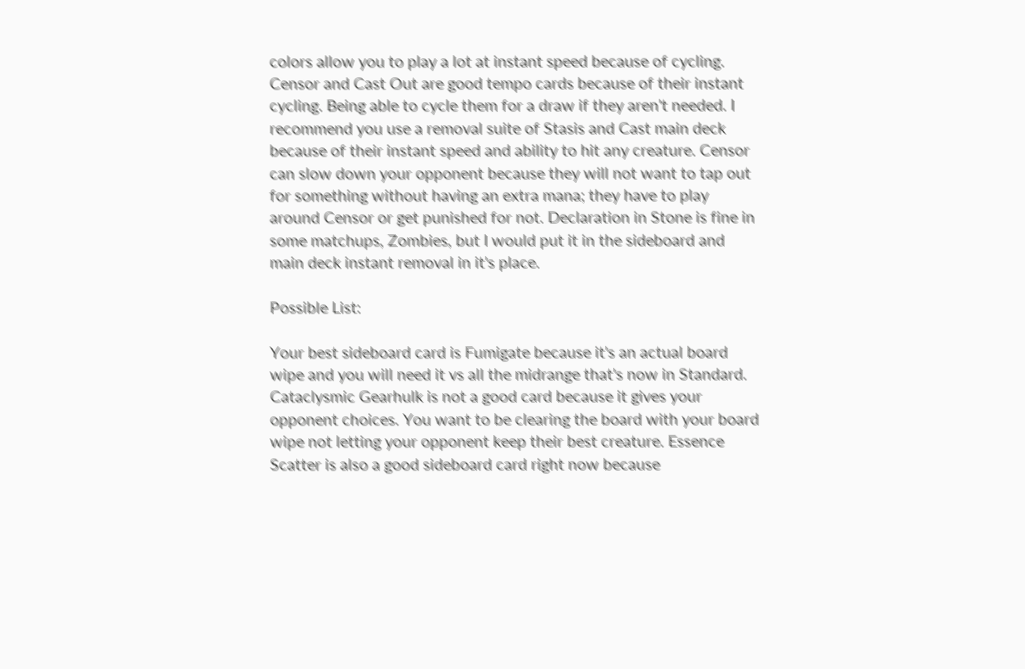colors allow you to play a lot at instant speed because of cycling. Censor and Cast Out are good tempo cards because of their instant cycling. Being able to cycle them for a draw if they aren't needed. I recommend you use a removal suite of Stasis and Cast main deck because of their instant speed and ability to hit any creature. Censor can slow down your opponent because they will not want to tap out for something without having an extra mana; they have to play around Censor or get punished for not. Declaration in Stone is fine in some matchups, Zombies, but I would put it in the sideboard and main deck instant removal in it's place.

Possible List:

Your best sideboard card is Fumigate because it's an actual board wipe and you will need it vs all the midrange that's now in Standard. Cataclysmic Gearhulk is not a good card because it gives your opponent choices. You want to be clearing the board with your board wipe not letting your opponent keep their best creature. Essence Scatter is also a good sideboard card right now because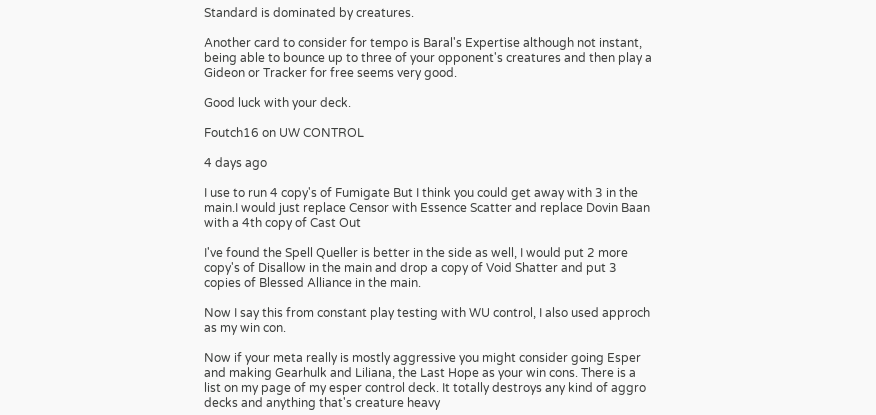Standard is dominated by creatures.

Another card to consider for tempo is Baral's Expertise although not instant, being able to bounce up to three of your opponent's creatures and then play a Gideon or Tracker for free seems very good.

Good luck with your deck.

Foutch16 on UW CONTROL

4 days ago

I use to run 4 copy's of Fumigate But I think you could get away with 3 in the main.I would just replace Censor with Essence Scatter and replace Dovin Baan with a 4th copy of Cast Out

I've found the Spell Queller is better in the side as well, I would put 2 more copy's of Disallow in the main and drop a copy of Void Shatter and put 3 copies of Blessed Alliance in the main.

Now I say this from constant play testing with WU control, I also used approch as my win con.

Now if your meta really is mostly aggressive you might consider going Esper and making Gearhulk and Liliana, the Last Hope as your win cons. There is a list on my page of my esper control deck. It totally destroys any kind of aggro decks and anything that's creature heavy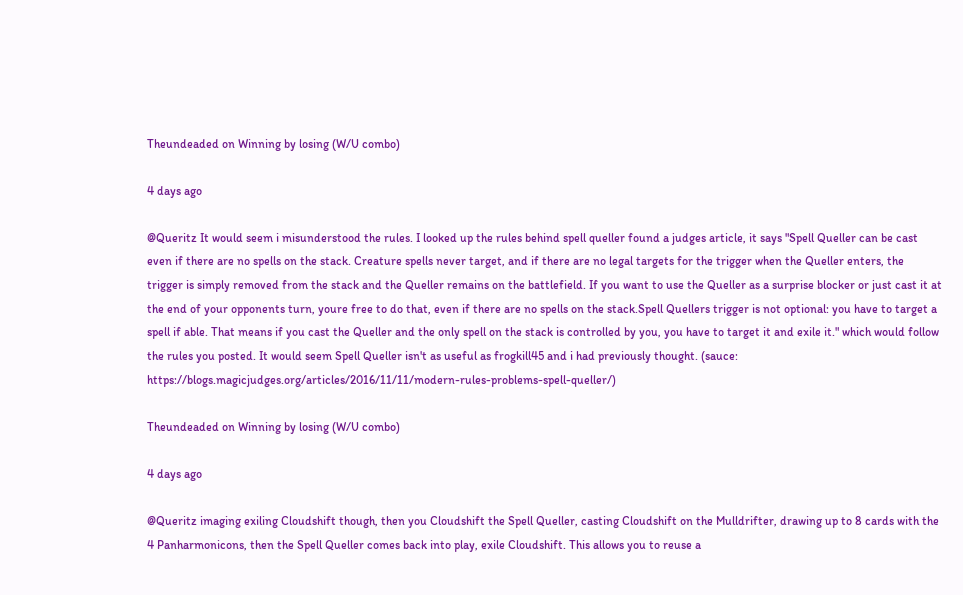Theundeaded on Winning by losing (W/U combo)

4 days ago

@Queritz It would seem i misunderstood the rules. I looked up the rules behind spell queller found a judges article, it says "Spell Queller can be cast even if there are no spells on the stack. Creature spells never target, and if there are no legal targets for the trigger when the Queller enters, the trigger is simply removed from the stack and the Queller remains on the battlefield. If you want to use the Queller as a surprise blocker or just cast it at the end of your opponents turn, youre free to do that, even if there are no spells on the stack.Spell Quellers trigger is not optional: you have to target a spell if able. That means if you cast the Queller and the only spell on the stack is controlled by you, you have to target it and exile it." which would follow the rules you posted. It would seem Spell Queller isn't as useful as frogkill45 and i had previously thought. (sauce: https://blogs.magicjudges.org/articles/2016/11/11/modern-rules-problems-spell-queller/)

Theundeaded on Winning by losing (W/U combo)

4 days ago

@Queritz imaging exiling Cloudshift though, then you Cloudshift the Spell Queller, casting Cloudshift on the Mulldrifter, drawing up to 8 cards with the 4 Panharmonicons, then the Spell Queller comes back into play, exile Cloudshift. This allows you to reuse a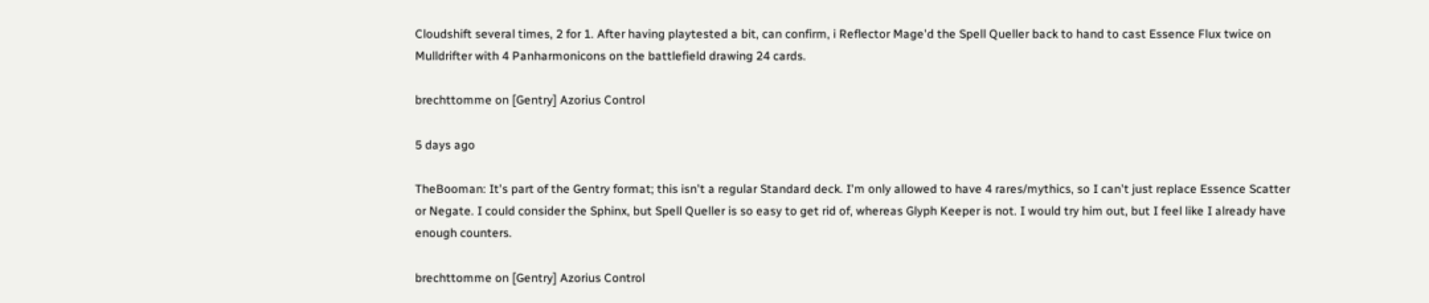Cloudshift several times, 2 for 1. After having playtested a bit, can confirm, i Reflector Mage'd the Spell Queller back to hand to cast Essence Flux twice on Mulldrifter with 4 Panharmonicons on the battlefield drawing 24 cards.

brechttomme on [Gentry] Azorius Control

5 days ago

TheBooman: It's part of the Gentry format; this isn't a regular Standard deck. I'm only allowed to have 4 rares/mythics, so I can't just replace Essence Scatter or Negate. I could consider the Sphinx, but Spell Queller is so easy to get rid of, whereas Glyph Keeper is not. I would try him out, but I feel like I already have enough counters.

brechttomme on [Gentry] Azorius Control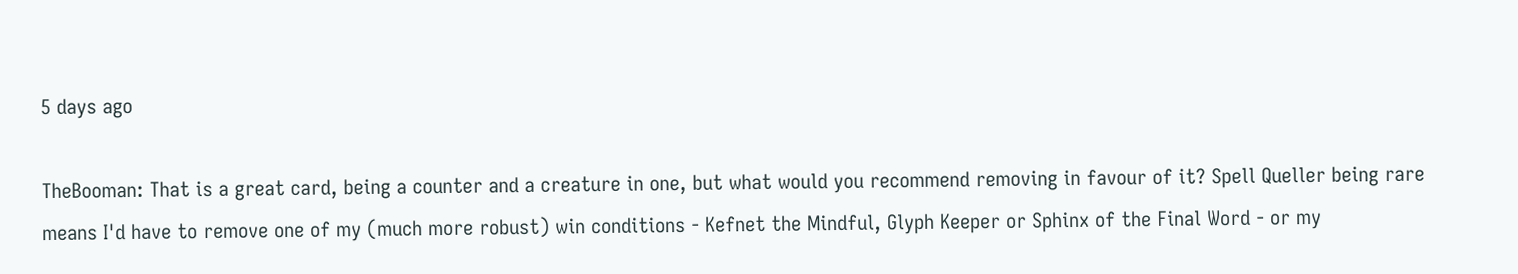5 days ago

TheBooman: That is a great card, being a counter and a creature in one, but what would you recommend removing in favour of it? Spell Queller being rare means I'd have to remove one of my (much more robust) win conditions - Kefnet the Mindful, Glyph Keeper or Sphinx of the Final Word - or my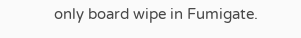only board wipe in Fumigate.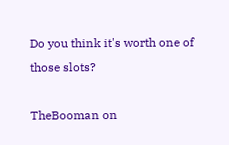Do you think it's worth one of those slots?

TheBooman on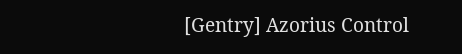[Gentry] Azorius Control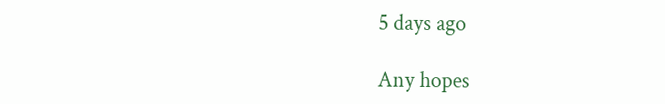5 days ago

Any hopes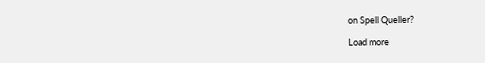on Spell Queller?

Load more